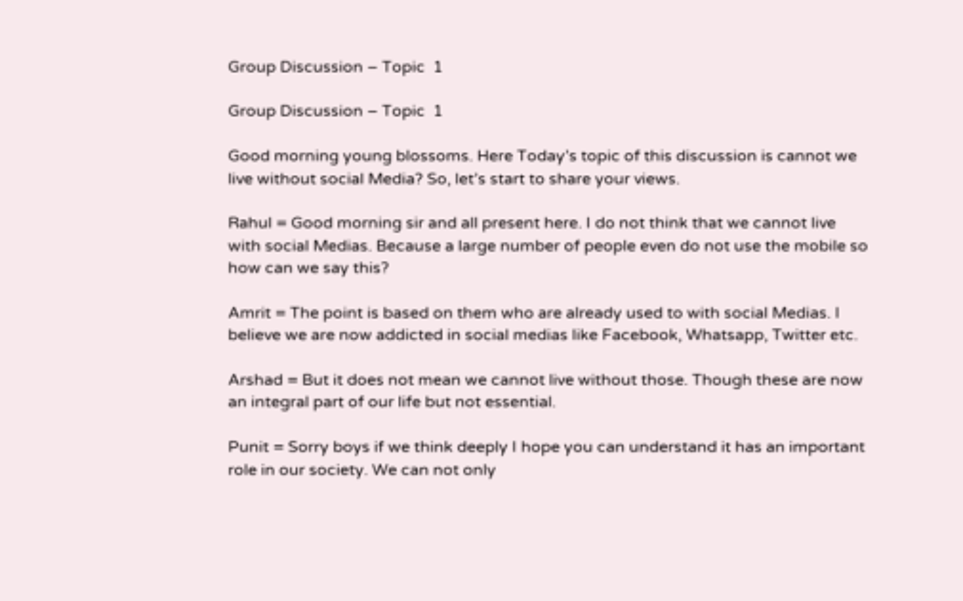Group Discussion – Topic  1

Group Discussion – Topic  1

Good morning young blossoms. Here Today’s topic of this discussion is cannot we live without social Media? So, let’s start to share your views.

Rahul = Good morning sir and all present here. I do not think that we cannot live with social Medias. Because a large number of people even do not use the mobile so how can we say this?

Amrit = The point is based on them who are already used to with social Medias. I believe we are now addicted in social medias like Facebook, Whatsapp, Twitter etc.

Arshad = But it does not mean we cannot live without those. Though these are now an integral part of our life but not essential.

Punit = Sorry boys if we think deeply I hope you can understand it has an important role in our society. We can not only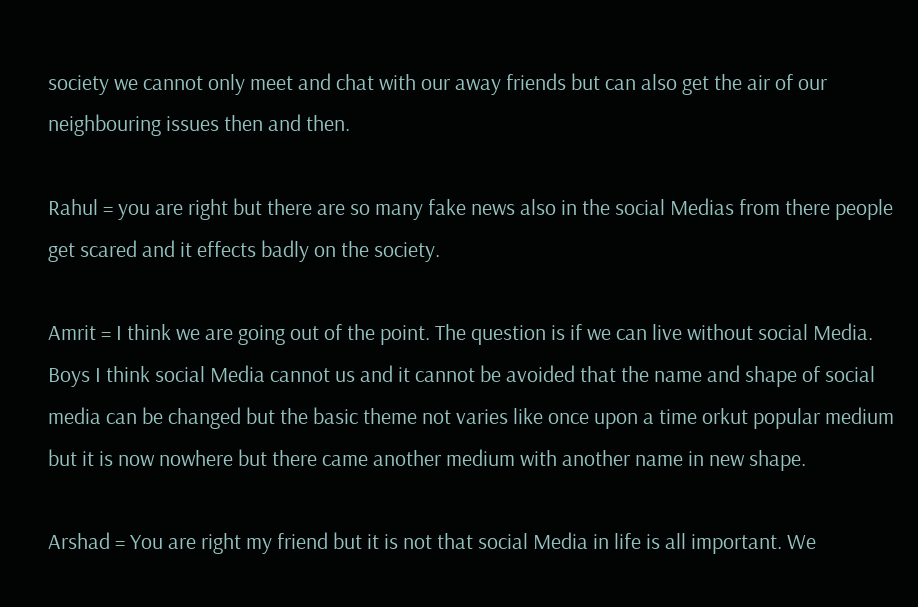society we cannot only meet and chat with our away friends but can also get the air of our neighbouring issues then and then.

Rahul = you are right but there are so many fake news also in the social Medias from there people get scared and it effects badly on the society.

Amrit = I think we are going out of the point. The question is if we can live without social Media. Boys I think social Media cannot us and it cannot be avoided that the name and shape of social media can be changed but the basic theme not varies like once upon a time orkut popular medium but it is now nowhere but there came another medium with another name in new shape.

Arshad = You are right my friend but it is not that social Media in life is all important. We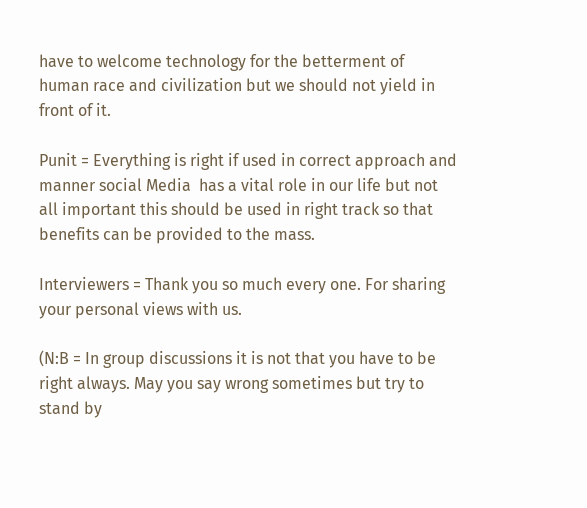have to welcome technology for the betterment of human race and civilization but we should not yield in front of it.

Punit = Everything is right if used in correct approach and manner social Media  has a vital role in our life but not all important this should be used in right track so that benefits can be provided to the mass.

Interviewers = Thank you so much every one. For sharing your personal views with us.

(N:B = In group discussions it is not that you have to be right always. May you say wrong sometimes but try to stand by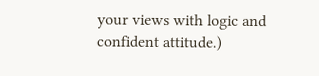your views with logic and confident attitude.)